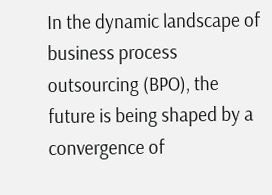In the dynamic landscape of business process outsourcing (BPO), the future is being shaped by a convergence of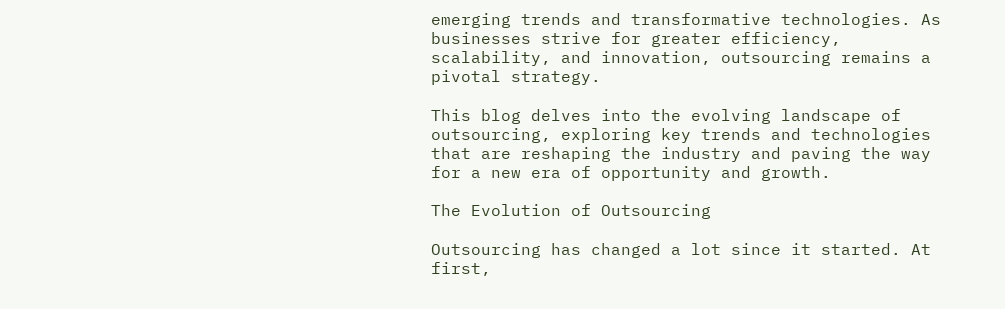emerging trends and transformative technologies. As businesses strive for greater efficiency, scalability, and innovation, outsourcing remains a pivotal strategy.

This blog delves into the evolving landscape of outsourcing, exploring key trends and technologies that are reshaping the industry and paving the way for a new era of opportunity and growth.

The Evolution of Outsourcing

Outsourcing has changed a lot since it started. At first,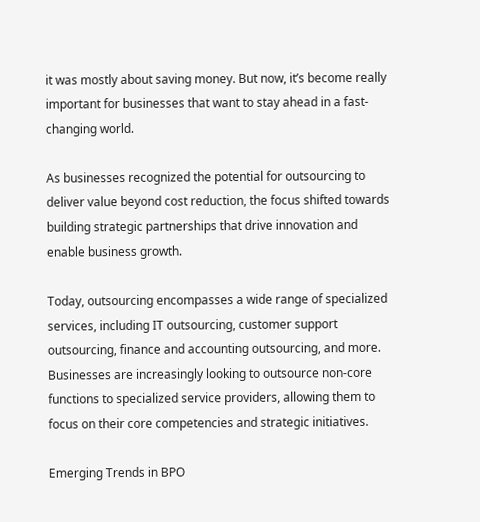it was mostly about saving money. But now, it’s become really important for businesses that want to stay ahead in a fast-changing world.

As businesses recognized the potential for outsourcing to deliver value beyond cost reduction, the focus shifted towards building strategic partnerships that drive innovation and enable business growth.

Today, outsourcing encompasses a wide range of specialized services, including IT outsourcing, customer support outsourcing, finance and accounting outsourcing, and more. Businesses are increasingly looking to outsource non-core functions to specialized service providers, allowing them to focus on their core competencies and strategic initiatives.

Emerging Trends in BPO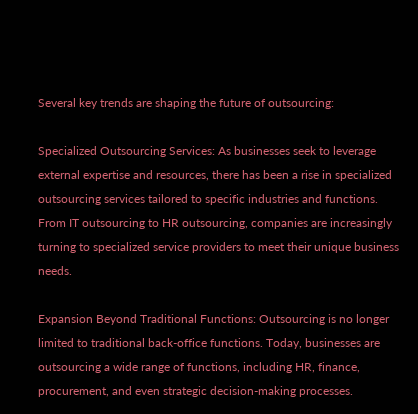Several key trends are shaping the future of outsourcing:

Specialized Outsourcing Services: As businesses seek to leverage external expertise and resources, there has been a rise in specialized outsourcing services tailored to specific industries and functions. From IT outsourcing to HR outsourcing, companies are increasingly turning to specialized service providers to meet their unique business needs.

Expansion Beyond Traditional Functions: Outsourcing is no longer limited to traditional back-office functions. Today, businesses are outsourcing a wide range of functions, including HR, finance, procurement, and even strategic decision-making processes.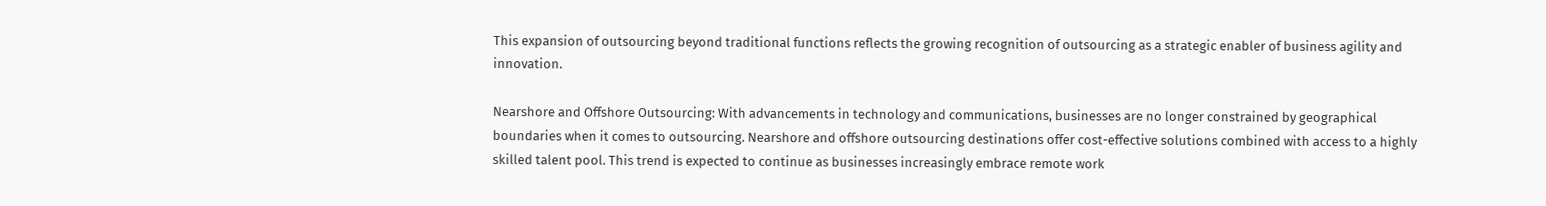This expansion of outsourcing beyond traditional functions reflects the growing recognition of outsourcing as a strategic enabler of business agility and innovation.

Nearshore and Offshore Outsourcing: With advancements in technology and communications, businesses are no longer constrained by geographical boundaries when it comes to outsourcing. Nearshore and offshore outsourcing destinations offer cost-effective solutions combined with access to a highly skilled talent pool. This trend is expected to continue as businesses increasingly embrace remote work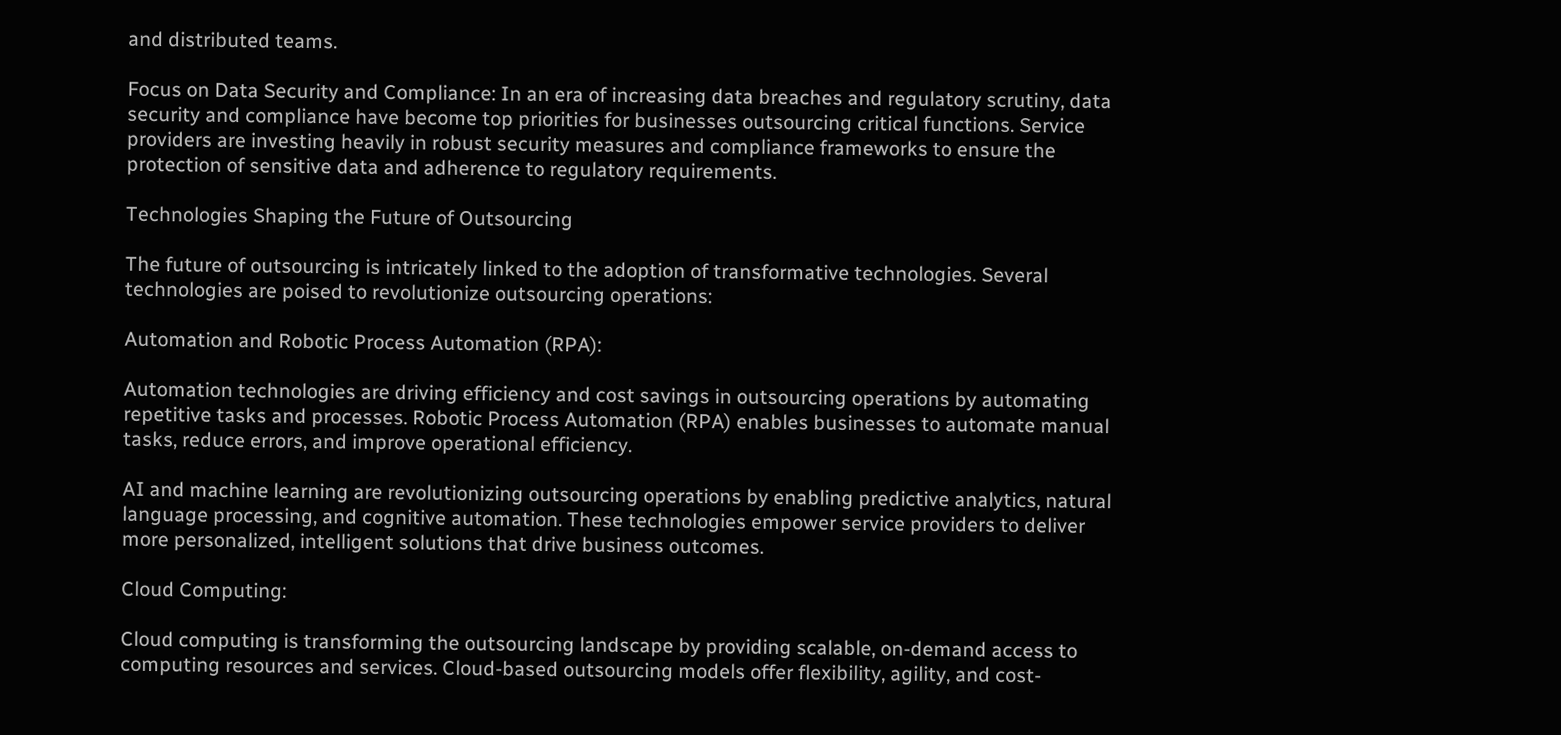and distributed teams.

Focus on Data Security and Compliance: In an era of increasing data breaches and regulatory scrutiny, data security and compliance have become top priorities for businesses outsourcing critical functions. Service providers are investing heavily in robust security measures and compliance frameworks to ensure the protection of sensitive data and adherence to regulatory requirements.

Technologies Shaping the Future of Outsourcing

The future of outsourcing is intricately linked to the adoption of transformative technologies. Several technologies are poised to revolutionize outsourcing operations:

Automation and Robotic Process Automation (RPA):

Automation technologies are driving efficiency and cost savings in outsourcing operations by automating repetitive tasks and processes. Robotic Process Automation (RPA) enables businesses to automate manual tasks, reduce errors, and improve operational efficiency.

AI and machine learning are revolutionizing outsourcing operations by enabling predictive analytics, natural language processing, and cognitive automation. These technologies empower service providers to deliver more personalized, intelligent solutions that drive business outcomes.

Cloud Computing:

Cloud computing is transforming the outsourcing landscape by providing scalable, on-demand access to computing resources and services. Cloud-based outsourcing models offer flexibility, agility, and cost-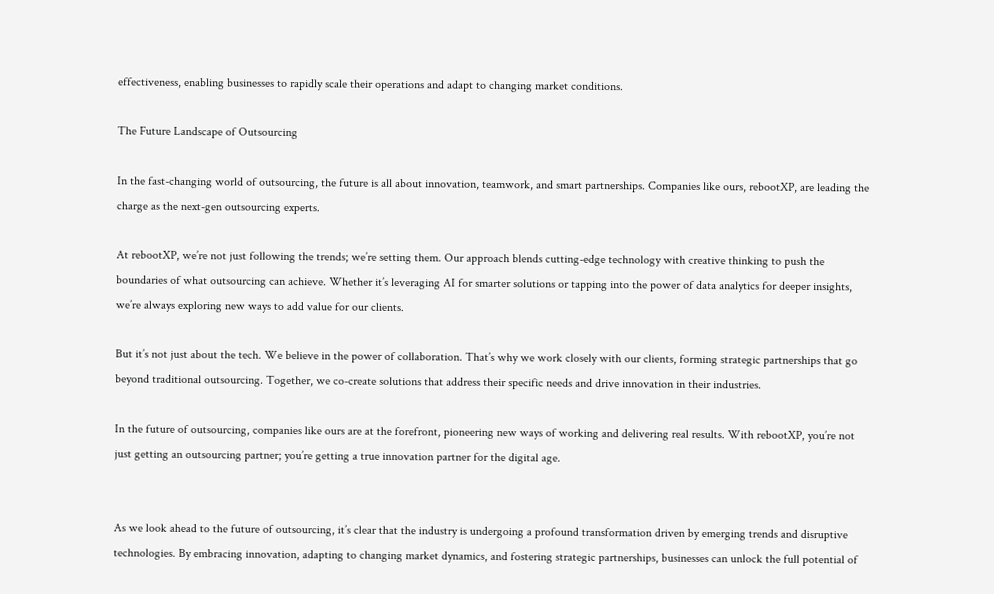effectiveness, enabling businesses to rapidly scale their operations and adapt to changing market conditions.

The Future Landscape of Outsourcing

In the fast-changing world of outsourcing, the future is all about innovation, teamwork, and smart partnerships. Companies like ours, rebootXP, are leading the charge as the next-gen outsourcing experts.

At rebootXP, we’re not just following the trends; we’re setting them. Our approach blends cutting-edge technology with creative thinking to push the boundaries of what outsourcing can achieve. Whether it’s leveraging AI for smarter solutions or tapping into the power of data analytics for deeper insights, we’re always exploring new ways to add value for our clients.

But it’s not just about the tech. We believe in the power of collaboration. That’s why we work closely with our clients, forming strategic partnerships that go beyond traditional outsourcing. Together, we co-create solutions that address their specific needs and drive innovation in their industries.

In the future of outsourcing, companies like ours are at the forefront, pioneering new ways of working and delivering real results. With rebootXP, you’re not just getting an outsourcing partner; you’re getting a true innovation partner for the digital age.


As we look ahead to the future of outsourcing, it’s clear that the industry is undergoing a profound transformation driven by emerging trends and disruptive technologies. By embracing innovation, adapting to changing market dynamics, and fostering strategic partnerships, businesses can unlock the full potential of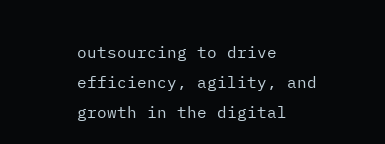outsourcing to drive efficiency, agility, and growth in the digital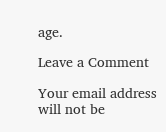age.

Leave a Comment

Your email address will not be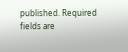published. Required fields are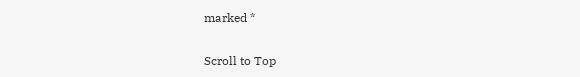marked *

Scroll to Top